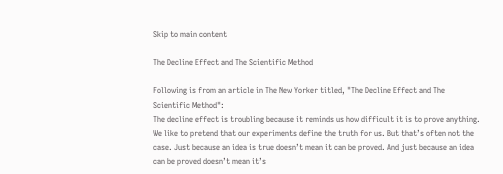Skip to main content

The Decline Effect and The Scientific Method

Following is from an article in The New Yorker titled, "The Decline Effect and The Scientific Method":
The decline effect is troubling because it reminds us how difficult it is to prove anything. We like to pretend that our experiments define the truth for us. But that’s often not the case. Just because an idea is true doesn’t mean it can be proved. And just because an idea can be proved doesn’t mean it’s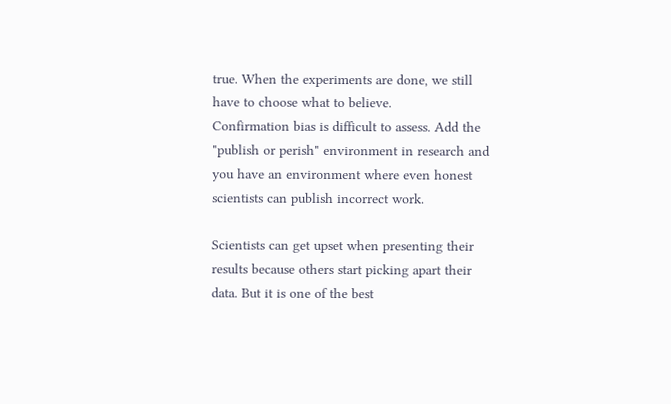true. When the experiments are done, we still have to choose what to believe.
Confirmation bias is difficult to assess. Add the "publish or perish" environment in research and you have an environment where even honest scientists can publish incorrect work.

Scientists can get upset when presenting their results because others start picking apart their data. But it is one of the best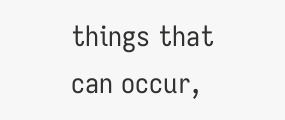things that can occur,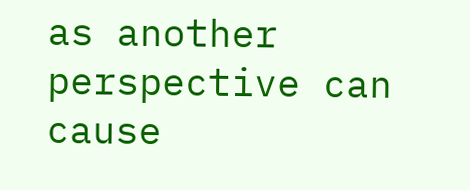as another perspective can cause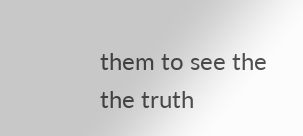them to see the the truth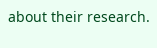about their research.